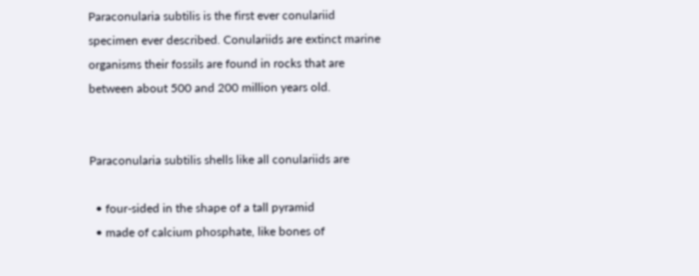Paraconularia subtilis is the first ever conulariid specimen ever described. Conulariids are extinct marine organisms their fossils are found in rocks that are between about 500 and 200 million years old.


Paraconularia subtilis shells like all conulariids are

  • four-sided in the shape of a tall pyramid
  • made of calcium phosphate, like bones of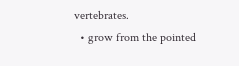vertebrates.
  • grow from the pointed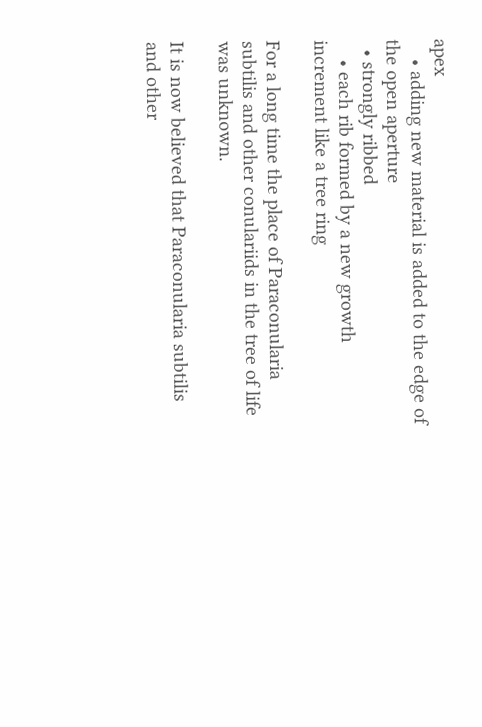apex
    • adding new material is added to the edge of the open aperture
  • strongly ribbed
    • each rib formed by a new growth increment like a tree ring

For a long time the place of Paraconularia subtilis and other conulariids in the tree of life was unknown.

It is now believed that Paraconularia subtilis and other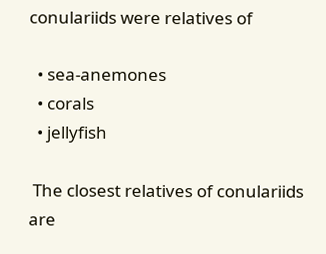conulariids were relatives of

  • sea-anemones
  • corals
  • jellyfish

 The closest relatives of conulariids are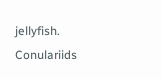jellyfish. Conulariids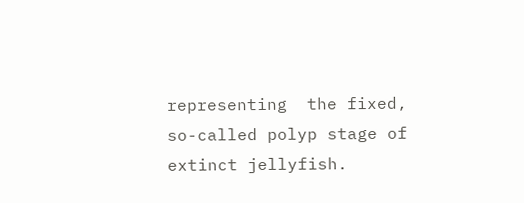representing  the fixed, so-called polyp stage of extinct jellyfish.